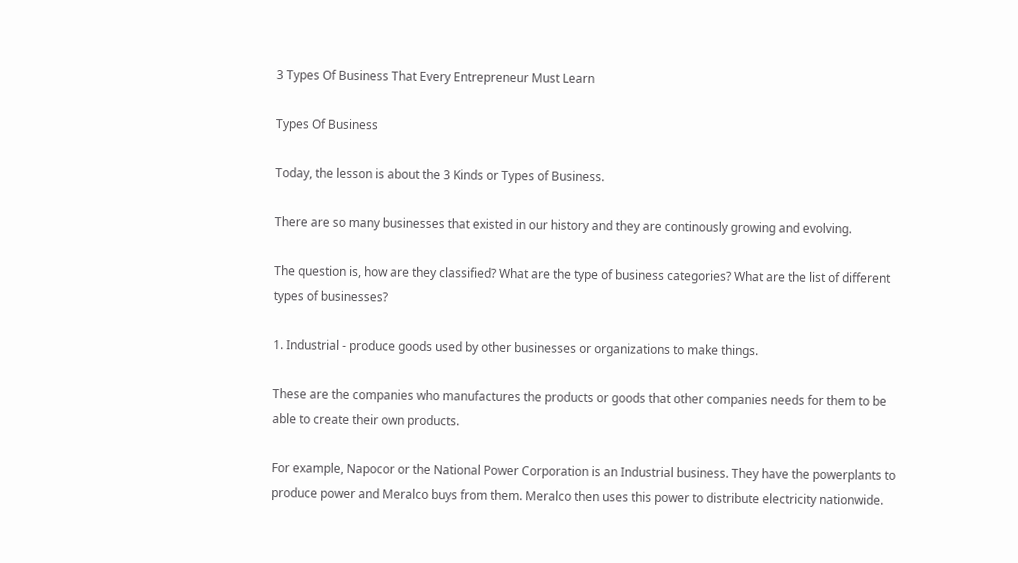3 Types Of Business That Every Entrepreneur Must Learn

Types Of Business

Today, the lesson is about the 3 Kinds or Types of Business.

There are so many businesses that existed in our history and they are continously growing and evolving.

The question is, how are they classified? What are the type of business categories? What are the list of different types of businesses?

1. Industrial - produce goods used by other businesses or organizations to make things.

These are the companies who manufactures the products or goods that other companies needs for them to be able to create their own products.

For example, Napocor or the National Power Corporation is an Industrial business. They have the powerplants to produce power and Meralco buys from them. Meralco then uses this power to distribute electricity nationwide.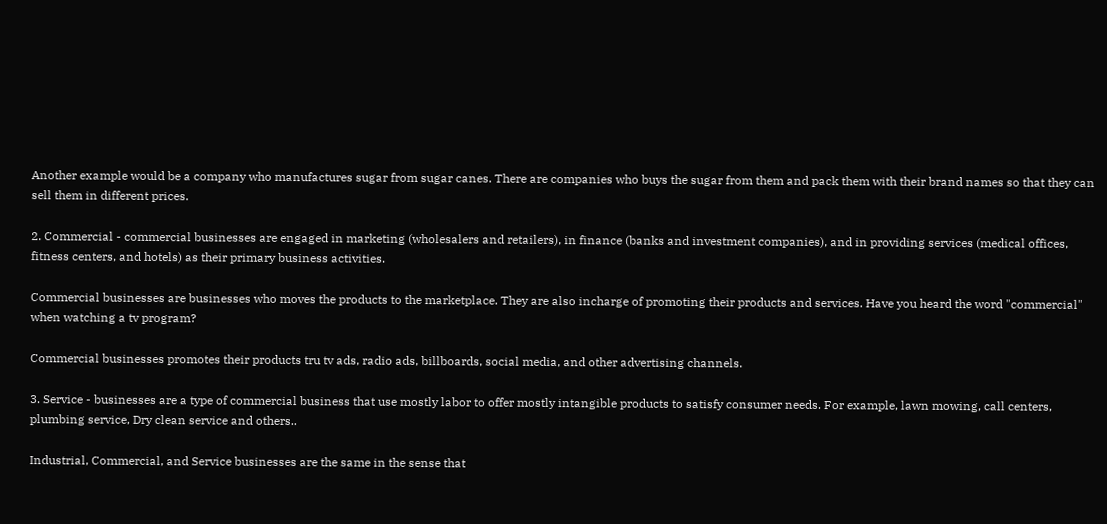Another example would be a company who manufactures sugar from sugar canes. There are companies who buys the sugar from them and pack them with their brand names so that they can sell them in different prices.

2. Commercial - commercial businesses are engaged in marketing (wholesalers and retailers), in finance (banks and investment companies), and in providing services (medical offices, fitness centers, and hotels) as their primary business activities.

Commercial businesses are businesses who moves the products to the marketplace. They are also incharge of promoting their products and services. Have you heard the word "commercial" when watching a tv program?

Commercial businesses promotes their products tru tv ads, radio ads, billboards, social media, and other advertising channels.

3. Service - businesses are a type of commercial business that use mostly labor to offer mostly intangible products to satisfy consumer needs. For example, lawn mowing, call centers, plumbing service, Dry clean service and others..

Industrial, Commercial, and Service businesses are the same in the sense that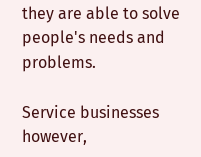they are able to solve people's needs and problems.

Service businesses however,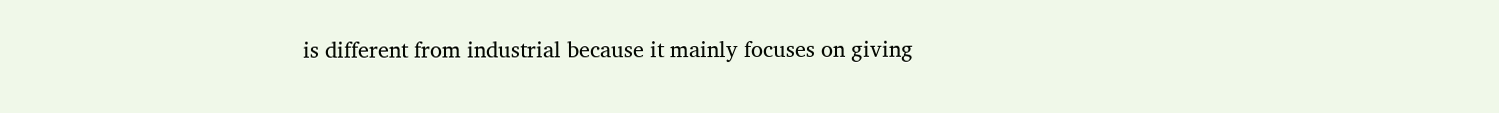is different from industrial because it mainly focuses on giving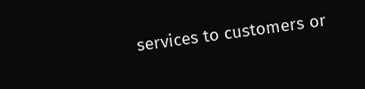services to customers or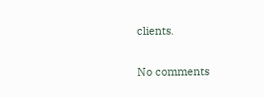clients.

No comments